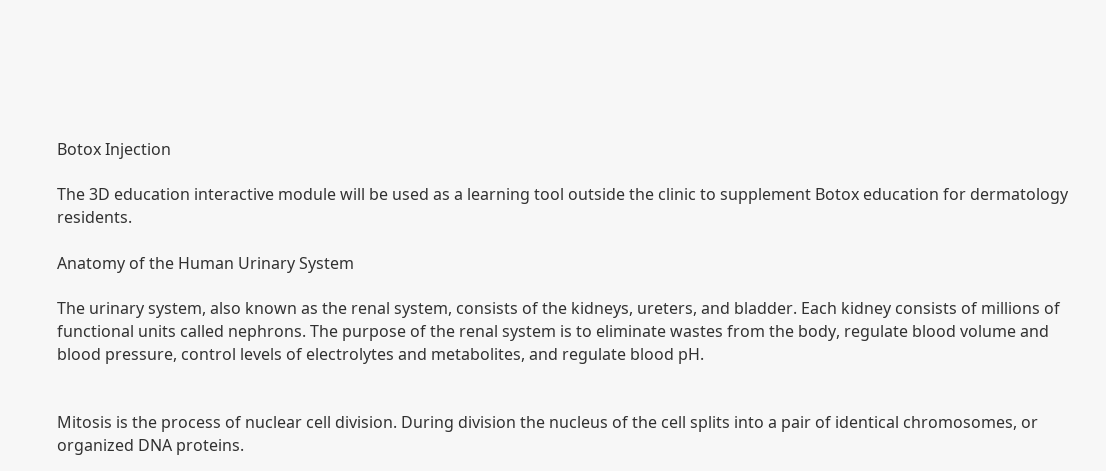Botox Injection

The 3D education interactive module will be used as a learning tool outside the clinic to supplement Botox education for dermatology residents.

Anatomy of the Human Urinary System

The urinary system, also known as the renal system, consists of the kidneys, ureters, and bladder. Each kidney consists of millions of functional units called nephrons. The purpose of the renal system is to eliminate wastes from the body, regulate blood volume and blood pressure, control levels of electrolytes and metabolites, and regulate blood pH.


Mitosis is the process of nuclear cell division. During division the nucleus of the cell splits into a pair of identical chromosomes, or organized DNA proteins.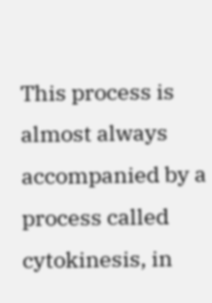This process is almost always accompanied by a process called cytokinesis, in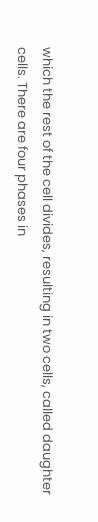which the rest of the cell divides, resulting in two cells, called daughter cells. There are four phases in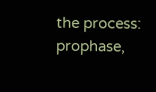the process: prophase,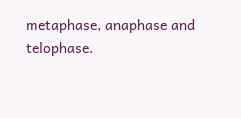metaphase, anaphase and telophase.